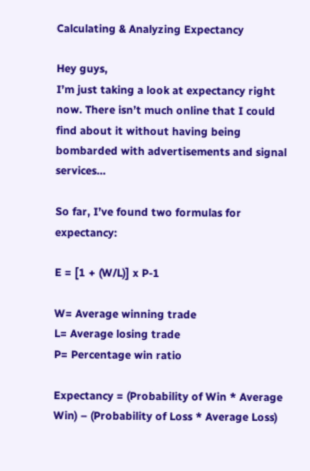Calculating & Analyzing Expectancy

Hey guys,
I’m just taking a look at expectancy right now. There isn’t much online that I could find about it without having being bombarded with advertisements and signal services…

So far, I’ve found two formulas for expectancy:

E = [1 + (W/L)] x P-1

W= Average winning trade
L= Average losing trade
P= Percentage win ratio

Expectancy = (Probability of Win * Average Win) – (Probability of Loss * Average Loss)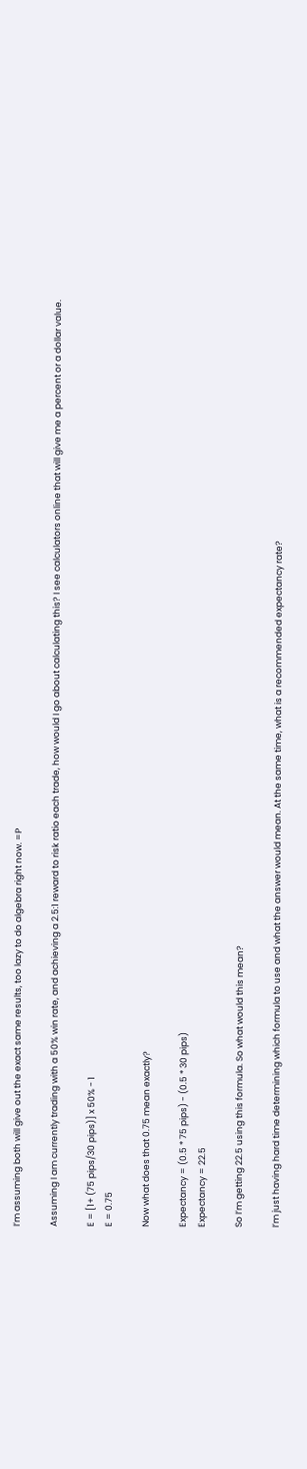I’m assuming both will give out the exact same results, too lazy to do algebra right now. =P

Assuming I am currently trading with a 50% win rate, and achieving a 2.5:1 reward to risk ratio each trade, how would I go about calculating this? I see calculators online that will give me a percent or a dollar value.

E = [1+ (75 pips/30 pips)] x 50% - 1
E = 0.75

Now what does that 0.75 mean exactly?

Expectancy = (0.5 * 75 pips) - (0.5 * 30 pips)
Expectancy = 22.5

So I’m getting 22.5 using this formula. So what would this mean?

I’m just having hard time determining which formula to use and what the answer would mean. At the same time, what is a recommended expectancy rate?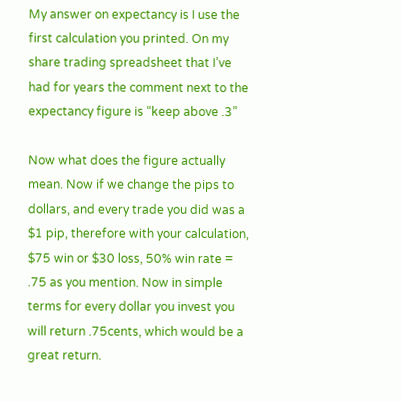My answer on expectancy is I use the first calculation you printed. On my share trading spreadsheet that I’ve had for years the comment next to the expectancy figure is “keep above .3”

Now what does the figure actually mean. Now if we change the pips to dollars, and every trade you did was a $1 pip, therefore with your calculation, $75 win or $30 loss, 50% win rate = .75 as you mention. Now in simple terms for every dollar you invest you will return .75cents, which would be a great return.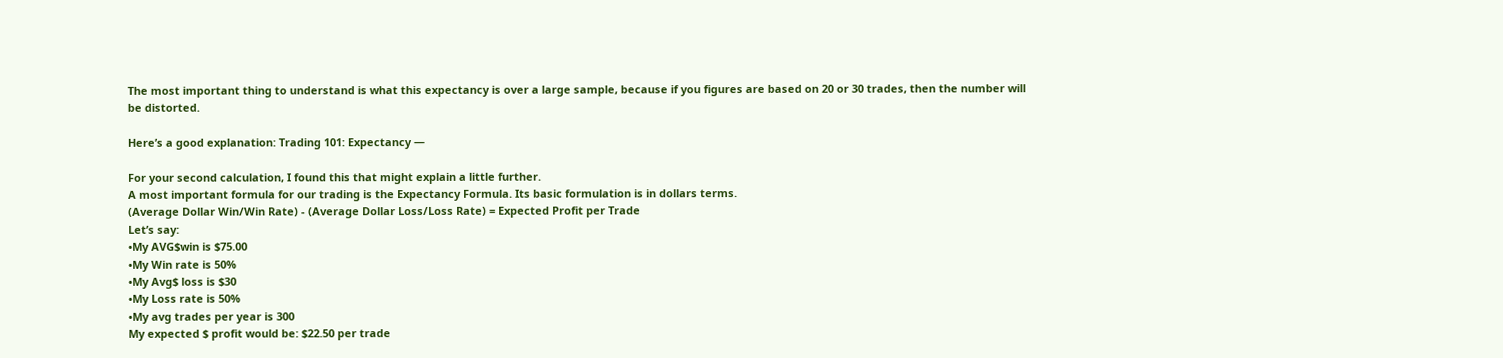The most important thing to understand is what this expectancy is over a large sample, because if you figures are based on 20 or 30 trades, then the number will be distorted.

Here’s a good explanation: Trading 101: Expectancy —

For your second calculation, I found this that might explain a little further.
A most important formula for our trading is the Expectancy Formula. Its basic formulation is in dollars terms.
(Average Dollar Win/Win Rate) - (Average Dollar Loss/Loss Rate) = Expected Profit per Trade
Let’s say:
•My AVG$win is $75.00
•My Win rate is 50%
•My Avg$ loss is $30
•My Loss rate is 50%
•My avg trades per year is 300
My expected $ profit would be: $22.50 per trade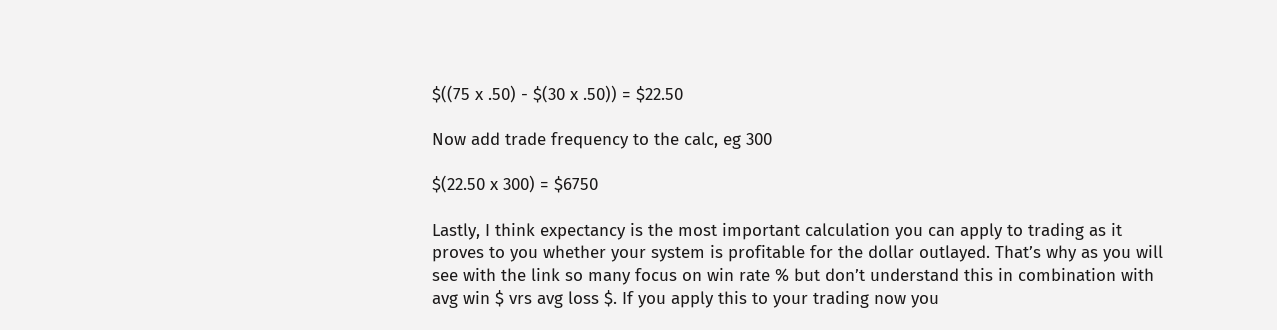$((75 x .50) - $(30 x .50)) = $22.50

Now add trade frequency to the calc, eg 300

$(22.50 x 300) = $6750

Lastly, I think expectancy is the most important calculation you can apply to trading as it proves to you whether your system is profitable for the dollar outlayed. That’s why as you will see with the link so many focus on win rate % but don’t understand this in combination with avg win $ vrs avg loss $. If you apply this to your trading now you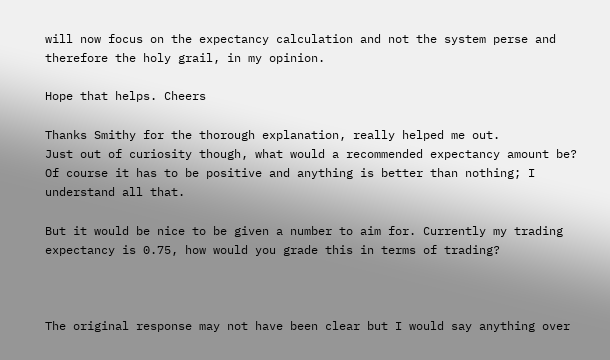will now focus on the expectancy calculation and not the system perse and therefore the holy grail, in my opinion.

Hope that helps. Cheers

Thanks Smithy for the thorough explanation, really helped me out.
Just out of curiosity though, what would a recommended expectancy amount be? Of course it has to be positive and anything is better than nothing; I understand all that.

But it would be nice to be given a number to aim for. Currently my trading expectancy is 0.75, how would you grade this in terms of trading?



The original response may not have been clear but I would say anything over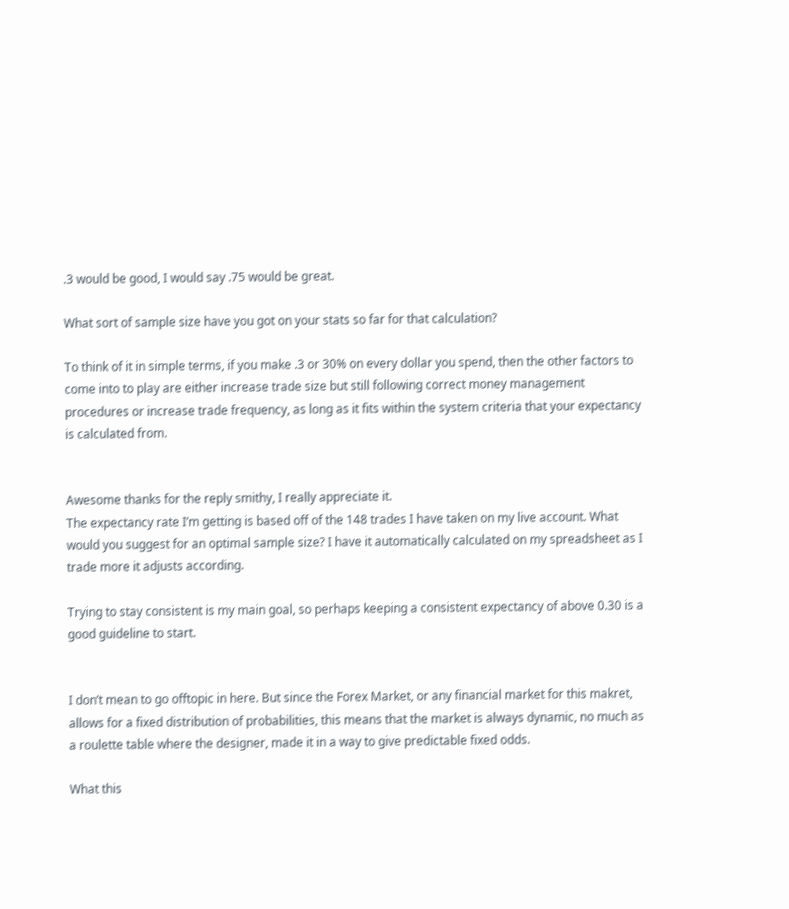.3 would be good, I would say .75 would be great.

What sort of sample size have you got on your stats so far for that calculation?

To think of it in simple terms, if you make .3 or 30% on every dollar you spend, then the other factors to come into to play are either increase trade size but still following correct money management procedures or increase trade frequency, as long as it fits within the system criteria that your expectancy is calculated from.


Awesome thanks for the reply smithy, I really appreciate it.
The expectancy rate I’m getting is based off of the 148 trades I have taken on my live account. What would you suggest for an optimal sample size? I have it automatically calculated on my spreadsheet as I trade more it adjusts according.

Trying to stay consistent is my main goal, so perhaps keeping a consistent expectancy of above 0.30 is a good guideline to start.


I don’t mean to go offtopic in here. But since the Forex Market, or any financial market for this makret, allows for a fixed distribution of probabilities, this means that the market is always dynamic, no much as a roulette table where the designer, made it in a way to give predictable fixed odds.

What this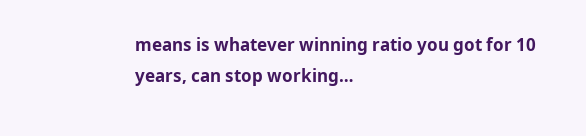means is whatever winning ratio you got for 10 years, can stop working…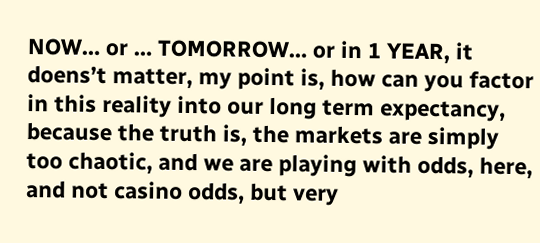NOW… or … TOMORROW… or in 1 YEAR, it doens’t matter, my point is, how can you factor in this reality into our long term expectancy, because the truth is, the markets are simply too chaotic, and we are playing with odds, here, and not casino odds, but very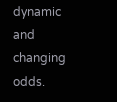dynamic and changing odds.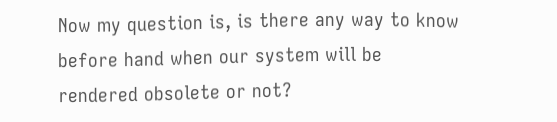Now my question is, is there any way to know before hand when our system will be rendered obsolete or not?